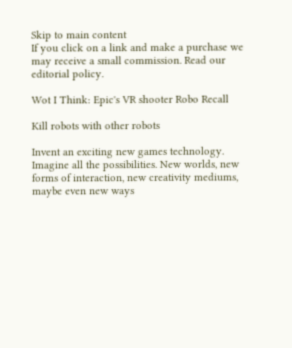Skip to main content
If you click on a link and make a purchase we may receive a small commission. Read our editorial policy.

Wot I Think: Epic's VR shooter Robo Recall

Kill robots with other robots

Invent an exciting new games technology. Imagine all the possibilities. New worlds, new forms of interaction, new creativity mediums, maybe even new ways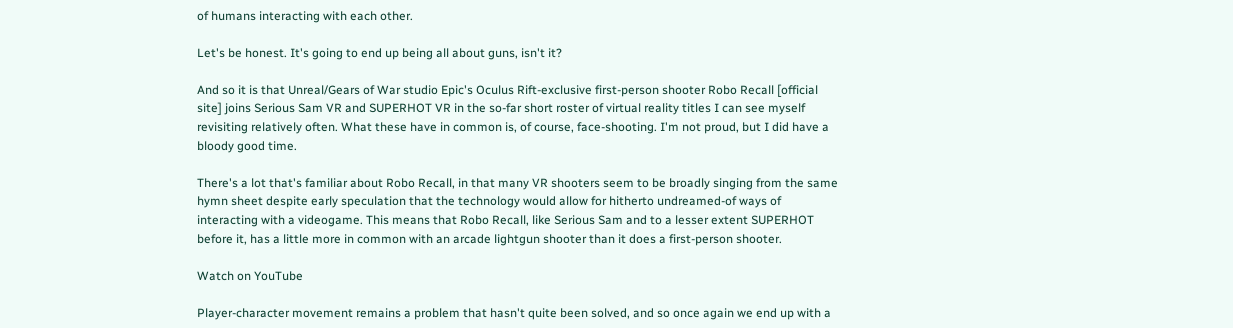of humans interacting with each other.

Let's be honest. It's going to end up being all about guns, isn't it?

And so it is that Unreal/Gears of War studio Epic's Oculus Rift-exclusive first-person shooter Robo Recall [official site] joins Serious Sam VR and SUPERHOT VR in the so-far short roster of virtual reality titles I can see myself revisiting relatively often. What these have in common is, of course, face-shooting. I'm not proud, but I did have a bloody good time.

There's a lot that's familiar about Robo Recall, in that many VR shooters seem to be broadly singing from the same hymn sheet despite early speculation that the technology would allow for hitherto undreamed-of ways of interacting with a videogame. This means that Robo Recall, like Serious Sam and to a lesser extent SUPERHOT before it, has a little more in common with an arcade lightgun shooter than it does a first-person shooter.

Watch on YouTube

Player-character movement remains a problem that hasn't quite been solved, and so once again we end up with a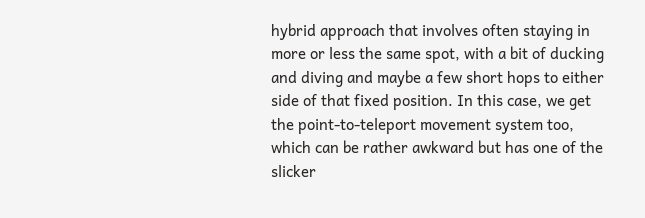hybrid approach that involves often staying in more or less the same spot, with a bit of ducking and diving and maybe a few short hops to either side of that fixed position. In this case, we get the point-to-teleport movement system too, which can be rather awkward but has one of the slicker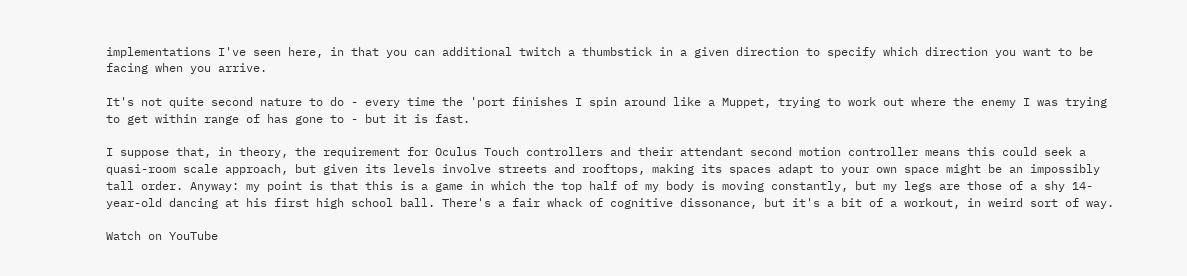implementations I've seen here, in that you can additional twitch a thumbstick in a given direction to specify which direction you want to be facing when you arrive.

It's not quite second nature to do - every time the 'port finishes I spin around like a Muppet, trying to work out where the enemy I was trying to get within range of has gone to - but it is fast.

I suppose that, in theory, the requirement for Oculus Touch controllers and their attendant second motion controller means this could seek a quasi-room scale approach, but given its levels involve streets and rooftops, making its spaces adapt to your own space might be an impossibly tall order. Anyway: my point is that this is a game in which the top half of my body is moving constantly, but my legs are those of a shy 14-year-old dancing at his first high school ball. There's a fair whack of cognitive dissonance, but it's a bit of a workout, in weird sort of way.

Watch on YouTube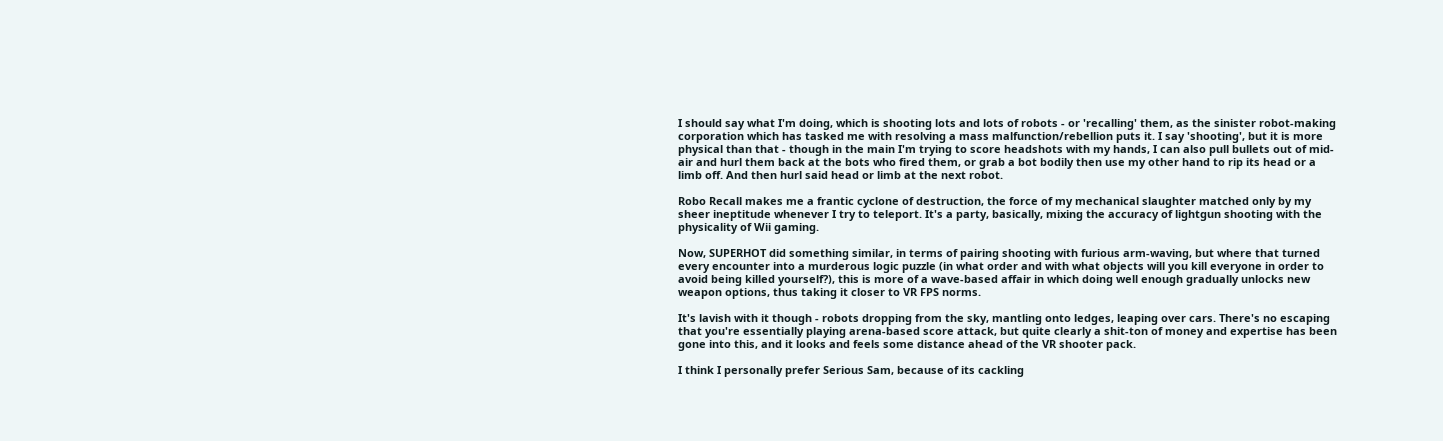I should say what I'm doing, which is shooting lots and lots of robots - or 'recalling' them, as the sinister robot-making corporation which has tasked me with resolving a mass malfunction/rebellion puts it. I say 'shooting', but it is more physical than that - though in the main I'm trying to score headshots with my hands, I can also pull bullets out of mid-air and hurl them back at the bots who fired them, or grab a bot bodily then use my other hand to rip its head or a limb off. And then hurl said head or limb at the next robot.

Robo Recall makes me a frantic cyclone of destruction, the force of my mechanical slaughter matched only by my sheer ineptitude whenever I try to teleport. It's a party, basically, mixing the accuracy of lightgun shooting with the physicality of Wii gaming.

Now, SUPERHOT did something similar, in terms of pairing shooting with furious arm-waving, but where that turned every encounter into a murderous logic puzzle (in what order and with what objects will you kill everyone in order to avoid being killed yourself?), this is more of a wave-based affair in which doing well enough gradually unlocks new weapon options, thus taking it closer to VR FPS norms.

It's lavish with it though - robots dropping from the sky, mantling onto ledges, leaping over cars. There's no escaping that you're essentially playing arena-based score attack, but quite clearly a shit-ton of money and expertise has been gone into this, and it looks and feels some distance ahead of the VR shooter pack.

I think I personally prefer Serious Sam, because of its cackling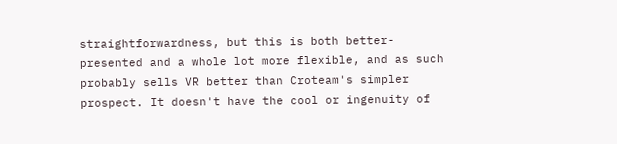straightforwardness, but this is both better-presented and a whole lot more flexible, and as such probably sells VR better than Croteam's simpler prospect. It doesn't have the cool or ingenuity of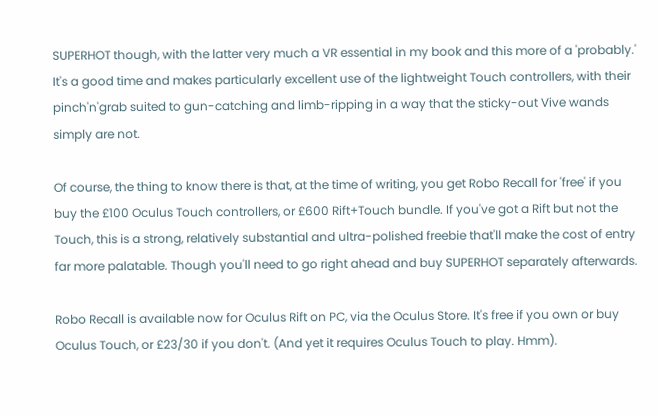SUPERHOT though, with the latter very much a VR essential in my book and this more of a 'probably.' It's a good time and makes particularly excellent use of the lightweight Touch controllers, with their pinch'n'grab suited to gun-catching and limb-ripping in a way that the sticky-out Vive wands simply are not.

Of course, the thing to know there is that, at the time of writing, you get Robo Recall for 'free' if you buy the £100 Oculus Touch controllers, or £600 Rift+Touch bundle. If you've got a Rift but not the Touch, this is a strong, relatively substantial and ultra-polished freebie that'll make the cost of entry far more palatable. Though you'll need to go right ahead and buy SUPERHOT separately afterwards.

Robo Recall is available now for Oculus Rift on PC, via the Oculus Store. It's free if you own or buy Oculus Touch, or £23/30 if you don't. (And yet it requires Oculus Touch to play. Hmm).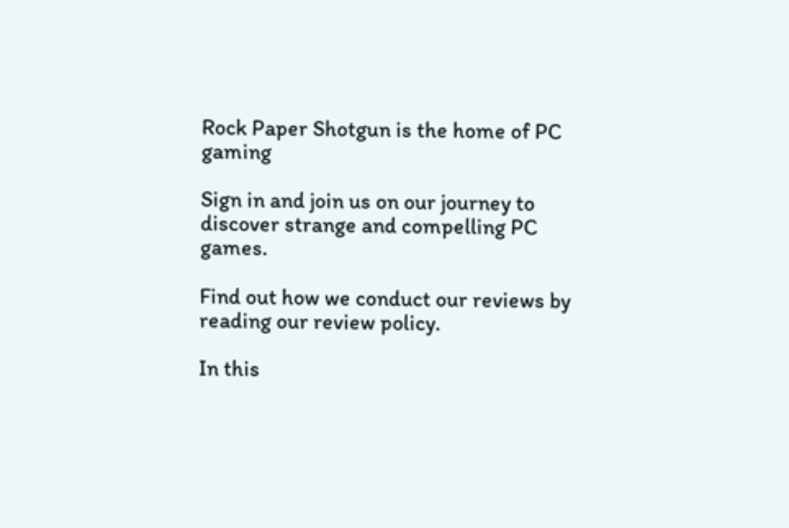Rock Paper Shotgun is the home of PC gaming

Sign in and join us on our journey to discover strange and compelling PC games.

Find out how we conduct our reviews by reading our review policy.

In this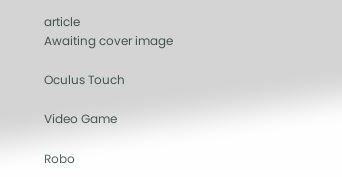article
Awaiting cover image

Oculus Touch

Video Game

Robo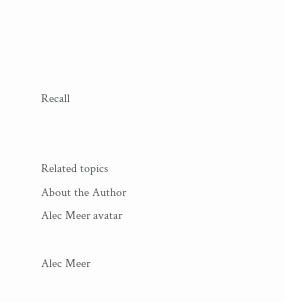Recall


Related topics
About the Author
Alec Meer avatar

Alec Meer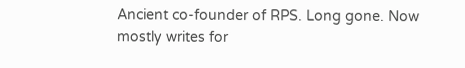Ancient co-founder of RPS. Long gone. Now mostly writes for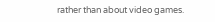rather than about video games.